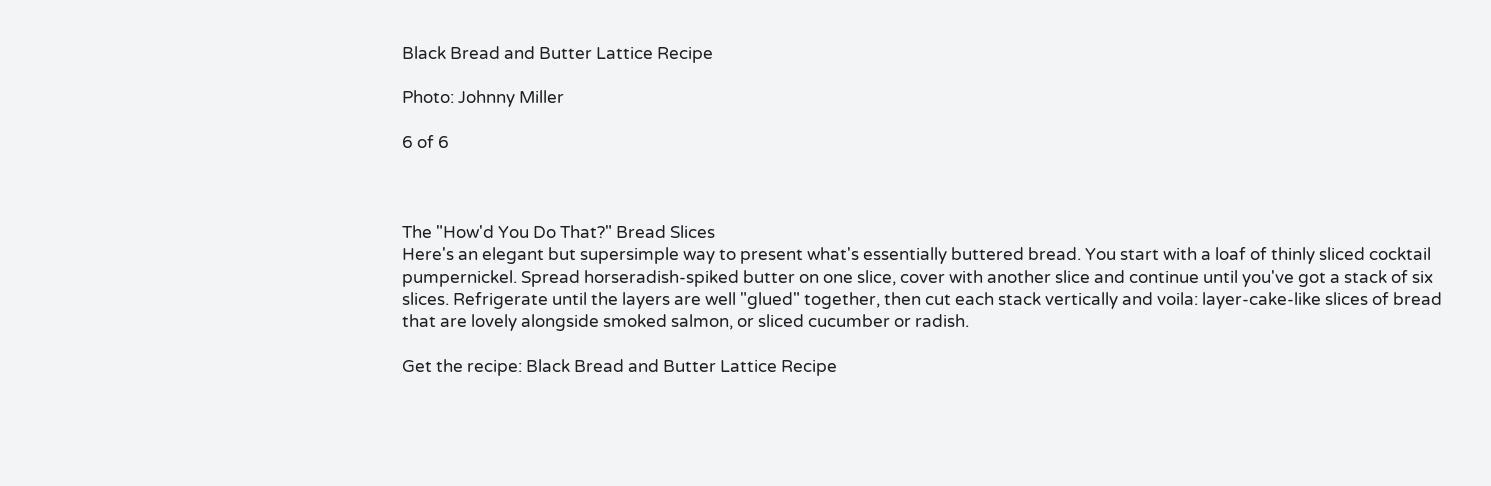Black Bread and Butter Lattice Recipe

Photo: Johnny Miller

6 of 6



The "How'd You Do That?" Bread Slices
Here's an elegant but supersimple way to present what's essentially buttered bread. You start with a loaf of thinly sliced cocktail pumpernickel. Spread horseradish-spiked butter on one slice, cover with another slice and continue until you've got a stack of six slices. Refrigerate until the layers are well "glued" together, then cut each stack vertically and voila: layer-cake-like slices of bread that are lovely alongside smoked salmon, or sliced cucumber or radish.

Get the recipe: Black Bread and Butter Lattice Recipe